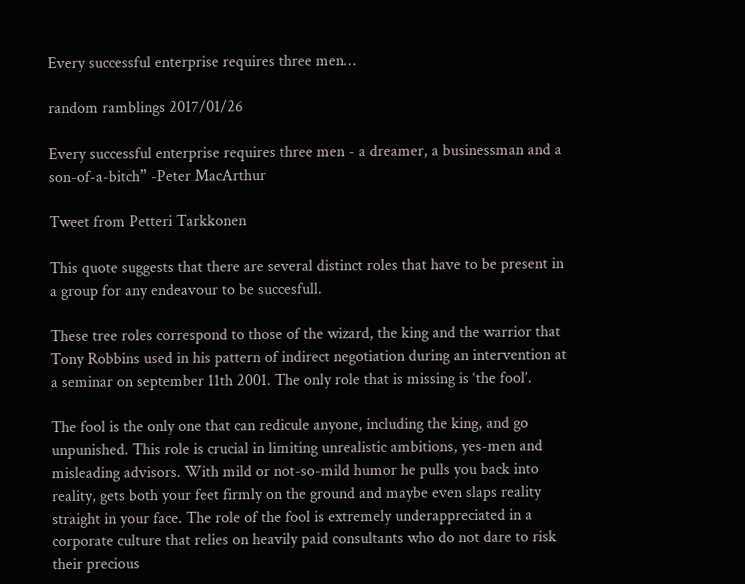Every successful enterprise requires three men…

random ramblings 2017/01/26

Every successful enterprise requires three men - a dreamer, a businessman and a son-of-a-bitch” -Peter MacArthur

Tweet from Petteri Tarkkonen

This quote suggests that there are several distinct roles that have to be present in a group for any endeavour to be succesfull.

These tree roles correspond to those of the wizard, the king and the warrior that Tony Robbins used in his pattern of indirect negotiation during an intervention at a seminar on september 11th 2001. The only role that is missing is ‘the fool’.

The fool is the only one that can redicule anyone, including the king, and go unpunished. This role is crucial in limiting unrealistic ambitions, yes-men and misleading advisors. With mild or not-so-mild humor he pulls you back into reality, gets both your feet firmly on the ground and maybe even slaps reality straight in your face. The role of the fool is extremely underappreciated in a corporate culture that relies on heavily paid consultants who do not dare to risk their precious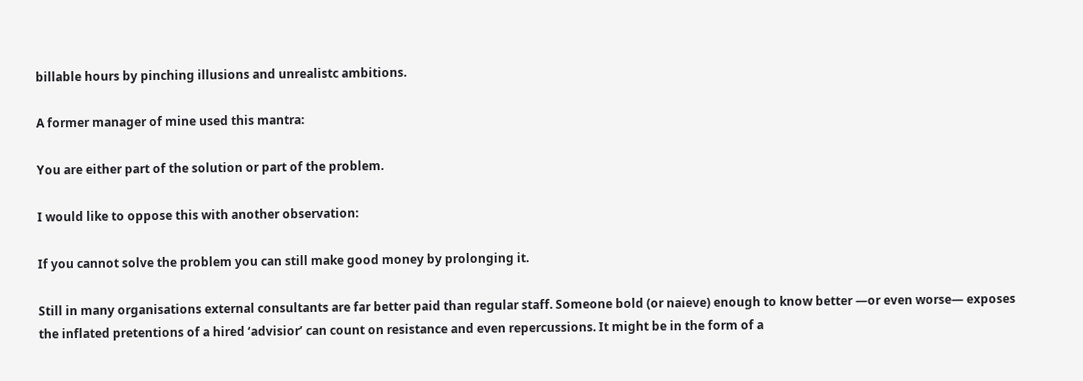billable hours by pinching illusions and unrealistc ambitions.

A former manager of mine used this mantra:

You are either part of the solution or part of the problem.

I would like to oppose this with another observation:

If you cannot solve the problem you can still make good money by prolonging it.

Still in many organisations external consultants are far better paid than regular staff. Someone bold (or naieve) enough to know better —or even worse— exposes the inflated pretentions of a hired ‘advisior’ can count on resistance and even repercussions. It might be in the form of a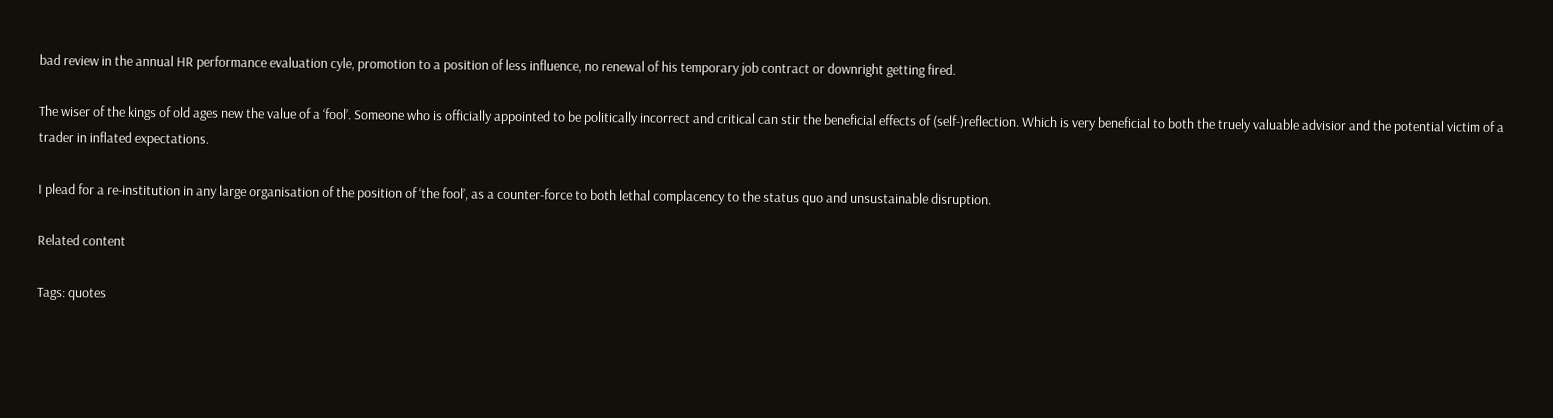bad review in the annual HR performance evaluation cyle, promotion to a position of less influence, no renewal of his temporary job contract or downright getting fired.

The wiser of the kings of old ages new the value of a ‘fool’. Someone who is officially appointed to be politically incorrect and critical can stir the beneficial effects of (self-)reflection. Which is very beneficial to both the truely valuable advisior and the potential victim of a trader in inflated expectations.

I plead for a re-institution in any large organisation of the position of ‘the fool’, as a counter-force to both lethal complacency to the status quo and unsustainable disruption.

Related content

Tags: quotes